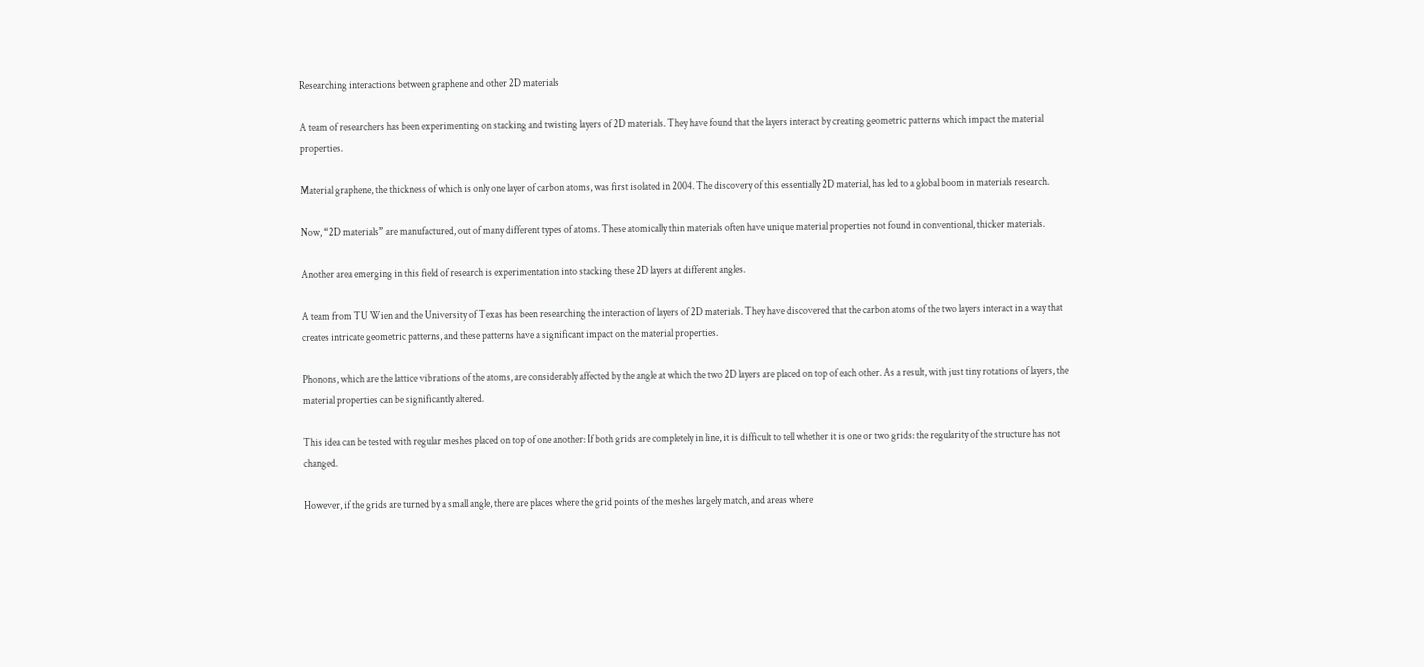Researching interactions between graphene and other 2D materials

A team of researchers has been experimenting on stacking and twisting layers of 2D materials. They have found that the layers interact by creating geometric patterns which impact the material properties.

Material graphene, the thickness of which is only one layer of carbon atoms, was first isolated in 2004. The discovery of this essentially 2D material, has led to a global boom in materials research.

Now, “2D materials” are manufactured, out of many different types of atoms. These atomically thin materials often have unique material properties not found in conventional, thicker materials.

Another area emerging in this field of research is experimentation into stacking these 2D layers at different angles.

A team from TU Wien and the University of Texas has been researching the interaction of layers of 2D materials. They have discovered that the carbon atoms of the two layers interact in a way that creates intricate geometric patterns, and these patterns have a significant impact on the material properties.

Phonons, which are the lattice vibrations of the atoms, are considerably affected by the angle at which the two 2D layers are placed on top of each other. As a result, with just tiny rotations of layers, the material properties can be significantly altered.

This idea can be tested with regular meshes placed on top of one another: If both grids are completely in line, it is difficult to tell whether it is one or two grids: the regularity of the structure has not changed.

However, if the grids are turned by a small angle, there are places where the grid points of the meshes largely match, and areas where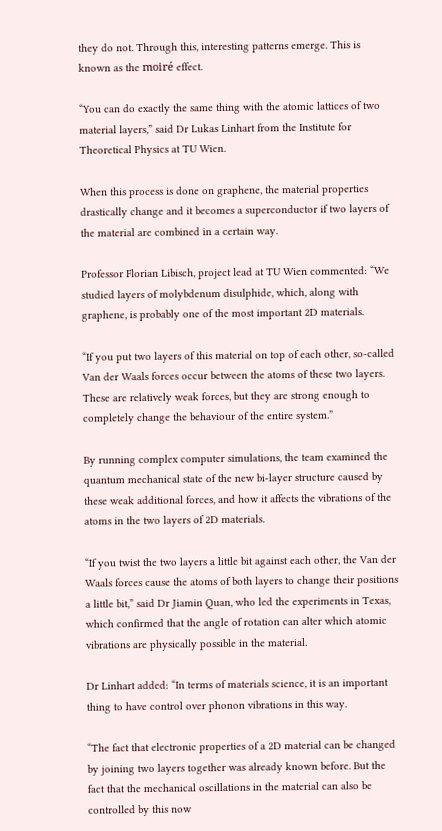they do not. Through this, interesting patterns emerge. This is known as the moiré effect.

“You can do exactly the same thing with the atomic lattices of two material layers,” said Dr Lukas Linhart from the Institute for Theoretical Physics at TU Wien.

When this process is done on graphene, the material properties drastically change and it becomes a superconductor if two layers of the material are combined in a certain way.

Professor Florian Libisch, project lead at TU Wien commented: “We studied layers of molybdenum disulphide, which, along with graphene, is probably one of the most important 2D materials.

“If you put two layers of this material on top of each other, so-called Van der Waals forces occur between the atoms of these two layers. These are relatively weak forces, but they are strong enough to completely change the behaviour of the entire system.”

By running complex computer simulations, the team examined the quantum mechanical state of the new bi-layer structure caused by these weak additional forces, and how it affects the vibrations of the atoms in the two layers of 2D materials.

“If you twist the two layers a little bit against each other, the Van der Waals forces cause the atoms of both layers to change their positions a little bit,” said Dr Jiamin Quan, who led the experiments in Texas, which confirmed that the angle of rotation can alter which atomic vibrations are physically possible in the material.

Dr Linhart added: “In terms of materials science, it is an important thing to have control over phonon vibrations in this way.

“The fact that electronic properties of a 2D material can be changed by joining two layers together was already known before. But the fact that the mechanical oscillations in the material can also be controlled by this now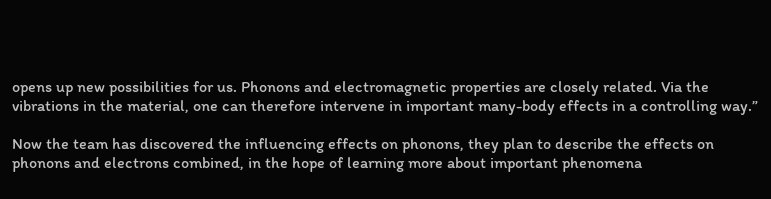opens up new possibilities for us. Phonons and electromagnetic properties are closely related. Via the vibrations in the material, one can therefore intervene in important many-body effects in a controlling way.”

Now the team has discovered the influencing effects on phonons, they plan to describe the effects on phonons and electrons combined, in the hope of learning more about important phenomena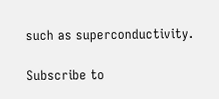such as superconductivity.

Subscribe to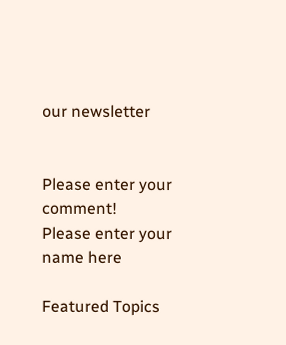our newsletter


Please enter your comment!
Please enter your name here

Featured Topics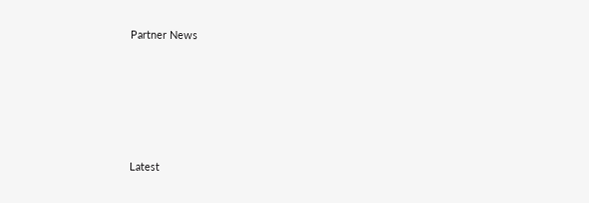Partner News





Latest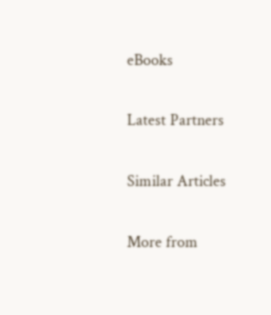eBooks

Latest Partners

Similar Articles

More from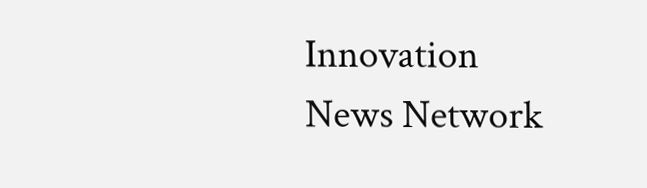Innovation News Network